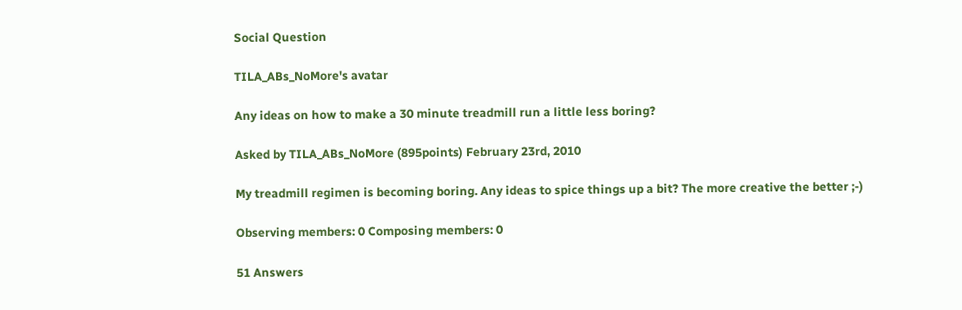Social Question

TILA_ABs_NoMore's avatar

Any ideas on how to make a 30 minute treadmill run a little less boring?

Asked by TILA_ABs_NoMore (895points) February 23rd, 2010

My treadmill regimen is becoming boring. Any ideas to spice things up a bit? The more creative the better ;-)

Observing members: 0 Composing members: 0

51 Answers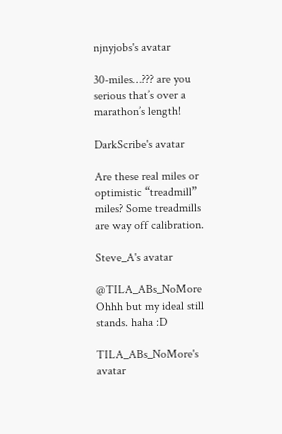njnyjobs's avatar

30-miles…??? are you serious that’s over a marathon’s length!

DarkScribe's avatar

Are these real miles or optimistic “treadmill” miles? Some treadmills are way off calibration.

Steve_A's avatar

@TILA_ABs_NoMore Ohhh but my ideal still stands. haha :D

TILA_ABs_NoMore's avatar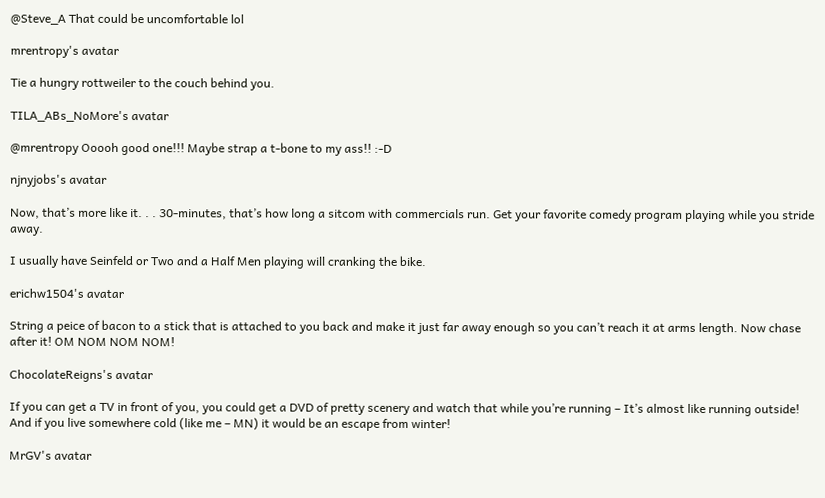@Steve_A That could be uncomfortable lol

mrentropy's avatar

Tie a hungry rottweiler to the couch behind you.

TILA_ABs_NoMore's avatar

@mrentropy Ooooh good one!!! Maybe strap a t-bone to my ass!! :-D

njnyjobs's avatar

Now, that’s more like it. . . 30-minutes, that’s how long a sitcom with commercials run. Get your favorite comedy program playing while you stride away.

I usually have Seinfeld or Two and a Half Men playing will cranking the bike.

erichw1504's avatar

String a peice of bacon to a stick that is attached to you back and make it just far away enough so you can’t reach it at arms length. Now chase after it! OM NOM NOM NOM!

ChocolateReigns's avatar

If you can get a TV in front of you, you could get a DVD of pretty scenery and watch that while you’re running – It’s almost like running outside! And if you live somewhere cold (like me – MN) it would be an escape from winter!

MrGV's avatar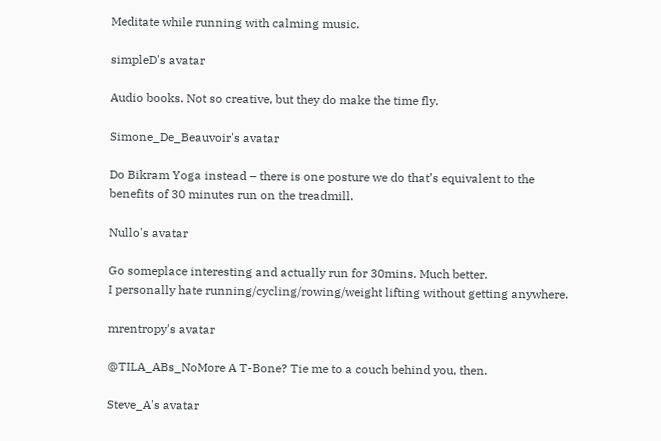Meditate while running with calming music.

simpleD's avatar

Audio books. Not so creative, but they do make the time fly.

Simone_De_Beauvoir's avatar

Do Bikram Yoga instead – there is one posture we do that’s equivalent to the benefits of 30 minutes run on the treadmill.

Nullo's avatar

Go someplace interesting and actually run for 30mins. Much better.
I personally hate running/cycling/rowing/weight lifting without getting anywhere.

mrentropy's avatar

@TILA_ABs_NoMore A T-Bone? Tie me to a couch behind you, then.

Steve_A's avatar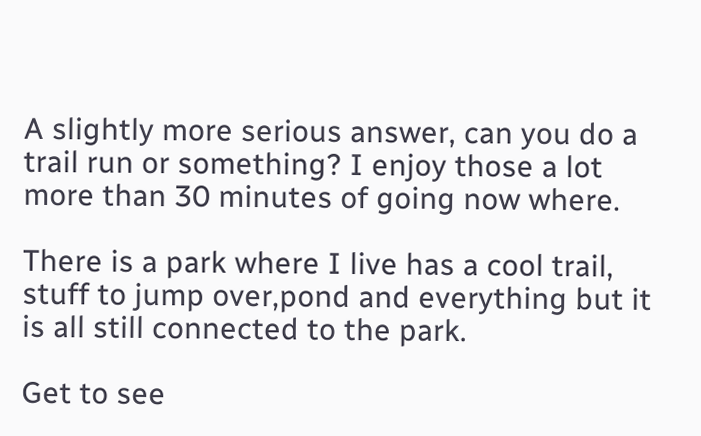A slightly more serious answer, can you do a trail run or something? I enjoy those a lot more than 30 minutes of going now where.

There is a park where I live has a cool trail, stuff to jump over,pond and everything but it is all still connected to the park.

Get to see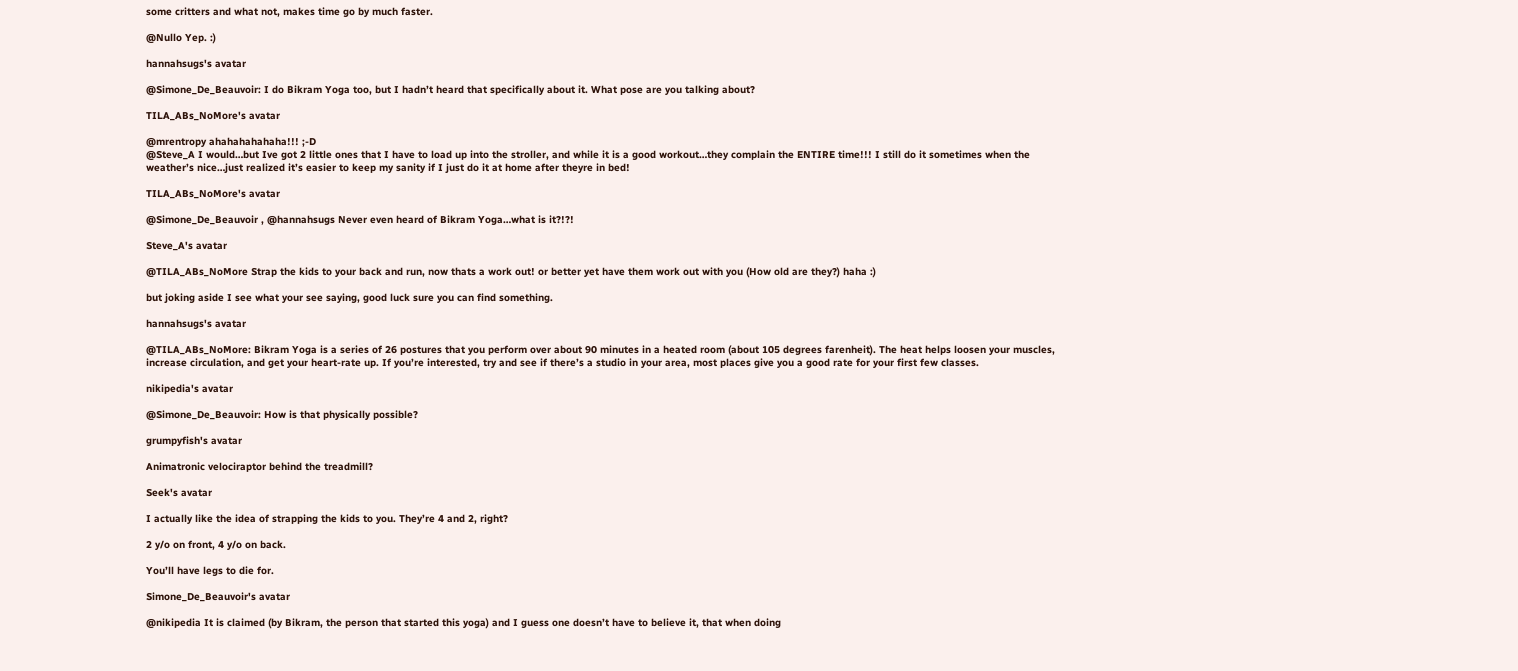some critters and what not, makes time go by much faster.

@Nullo Yep. :)

hannahsugs's avatar

@Simone_De_Beauvoir: I do Bikram Yoga too, but I hadn’t heard that specifically about it. What pose are you talking about?

TILA_ABs_NoMore's avatar

@mrentropy ahahahahahaha!!! ;-D
@Steve_A I would…but Ive got 2 little ones that I have to load up into the stroller, and while it is a good workout…they complain the ENTIRE time!!! I still do it sometimes when the weather’s nice…just realized it’s easier to keep my sanity if I just do it at home after theyre in bed!

TILA_ABs_NoMore's avatar

@Simone_De_Beauvoir , @hannahsugs Never even heard of Bikram Yoga…what is it?!?!

Steve_A's avatar

@TILA_ABs_NoMore Strap the kids to your back and run, now thats a work out! or better yet have them work out with you (How old are they?) haha :)

but joking aside I see what your see saying, good luck sure you can find something.

hannahsugs's avatar

@TILA_ABs_NoMore: Bikram Yoga is a series of 26 postures that you perform over about 90 minutes in a heated room (about 105 degrees farenheit). The heat helps loosen your muscles, increase circulation, and get your heart-rate up. If you’re interested, try and see if there’s a studio in your area, most places give you a good rate for your first few classes.

nikipedia's avatar

@Simone_De_Beauvoir: How is that physically possible?

grumpyfish's avatar

Animatronic velociraptor behind the treadmill?

Seek's avatar

I actually like the idea of strapping the kids to you. They’re 4 and 2, right?

2 y/o on front, 4 y/o on back.

You’ll have legs to die for.

Simone_De_Beauvoir's avatar

@nikipedia It is claimed (by Bikram, the person that started this yoga) and I guess one doesn’t have to believe it, that when doing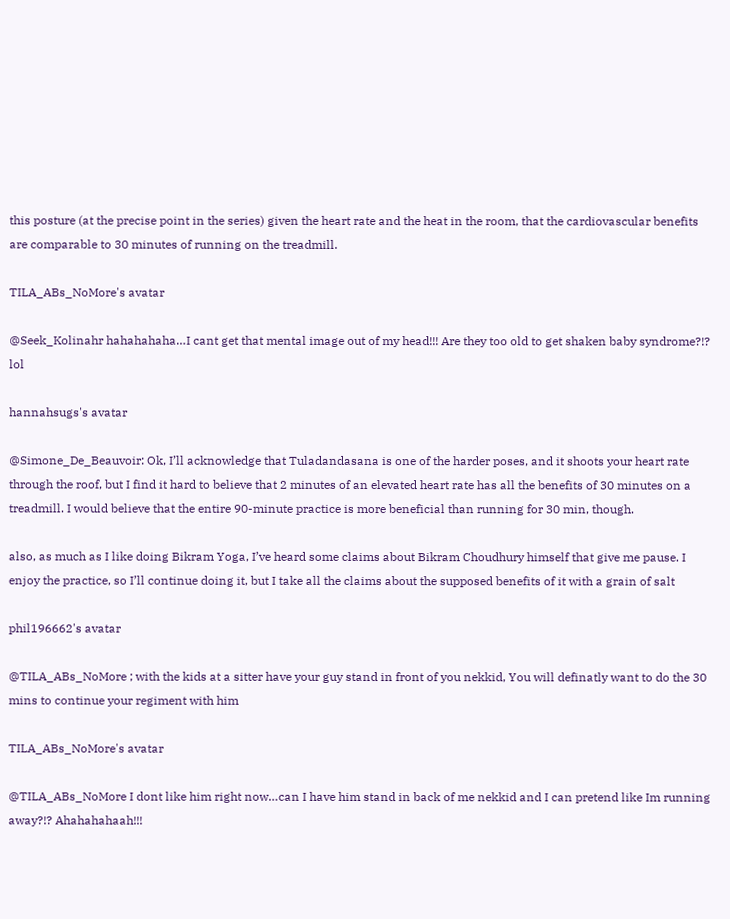this posture (at the precise point in the series) given the heart rate and the heat in the room, that the cardiovascular benefits are comparable to 30 minutes of running on the treadmill.

TILA_ABs_NoMore's avatar

@Seek_Kolinahr hahahahaha…I cant get that mental image out of my head!!! Are they too old to get shaken baby syndrome?!? lol

hannahsugs's avatar

@Simone_De_Beauvoir: Ok, I’ll acknowledge that Tuladandasana is one of the harder poses, and it shoots your heart rate through the roof, but I find it hard to believe that 2 minutes of an elevated heart rate has all the benefits of 30 minutes on a treadmill. I would believe that the entire 90-minute practice is more beneficial than running for 30 min, though.

also, as much as I like doing Bikram Yoga, I’ve heard some claims about Bikram Choudhury himself that give me pause. I enjoy the practice, so I’ll continue doing it, but I take all the claims about the supposed benefits of it with a grain of salt

phil196662's avatar

@TILA_ABs_NoMore ; with the kids at a sitter have your guy stand in front of you nekkid, You will definatly want to do the 30 mins to continue your regiment with him

TILA_ABs_NoMore's avatar

@TILA_ABs_NoMore I dont like him right now…can I have him stand in back of me nekkid and I can pretend like Im running away?!? Ahahahahaah!!!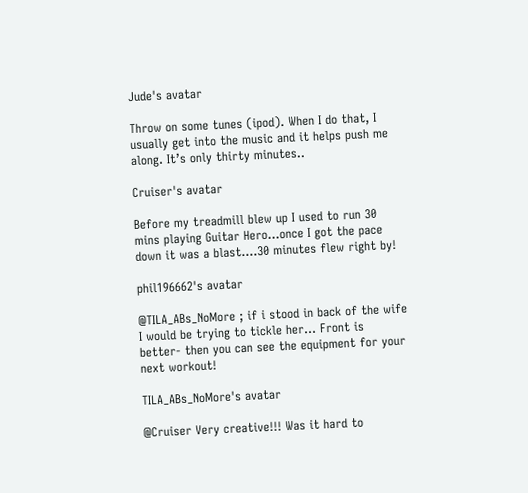Jude's avatar

Throw on some tunes (ipod). When I do that, I usually get into the music and it helps push me along. It’s only thirty minutes..

Cruiser's avatar

Before my treadmill blew up I used to run 30 mins playing Guitar Hero…once I got the pace down it was a blast….30 minutes flew right by!

phil196662's avatar

@TILA_ABs_NoMore ; if i stood in back of the wife I would be trying to tickle her… Front is better- then you can see the equipment for your next workout!

TILA_ABs_NoMore's avatar

@Cruiser Very creative!!! Was it hard to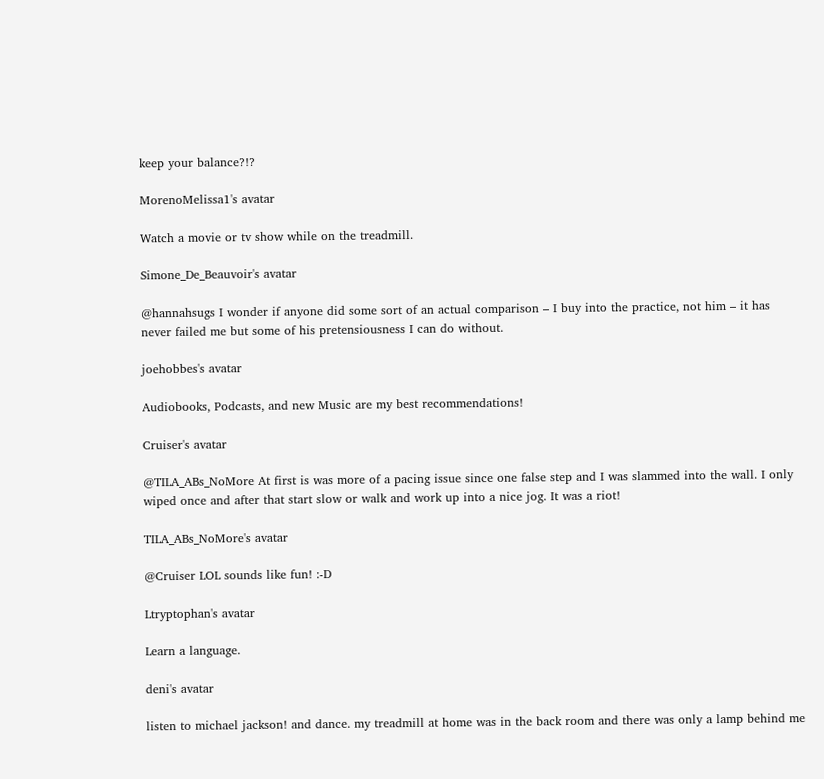keep your balance?!?

MorenoMelissa1's avatar

Watch a movie or tv show while on the treadmill.

Simone_De_Beauvoir's avatar

@hannahsugs I wonder if anyone did some sort of an actual comparison – I buy into the practice, not him – it has never failed me but some of his pretensiousness I can do without.

joehobbes's avatar

Audiobooks, Podcasts, and new Music are my best recommendations!

Cruiser's avatar

@TILA_ABs_NoMore At first is was more of a pacing issue since one false step and I was slammed into the wall. I only wiped once and after that start slow or walk and work up into a nice jog. It was a riot!

TILA_ABs_NoMore's avatar

@Cruiser LOL sounds like fun! :-D

Ltryptophan's avatar

Learn a language.

deni's avatar

listen to michael jackson! and dance. my treadmill at home was in the back room and there was only a lamp behind me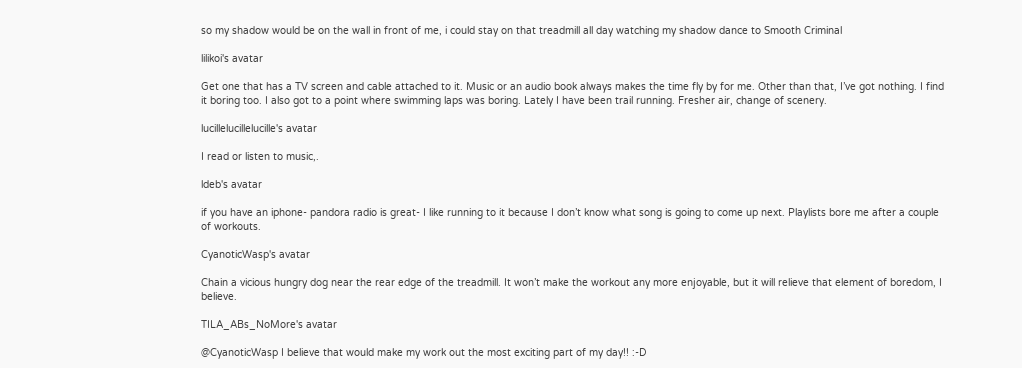so my shadow would be on the wall in front of me, i could stay on that treadmill all day watching my shadow dance to Smooth Criminal

lilikoi's avatar

Get one that has a TV screen and cable attached to it. Music or an audio book always makes the time fly by for me. Other than that, I’ve got nothing. I find it boring too. I also got to a point where swimming laps was boring. Lately I have been trail running. Fresher air, change of scenery.

lucillelucillelucille's avatar

I read or listen to music,.

ldeb's avatar

if you have an iphone- pandora radio is great- I like running to it because I don’t know what song is going to come up next. Playlists bore me after a couple of workouts.

CyanoticWasp's avatar

Chain a vicious hungry dog near the rear edge of the treadmill. It won’t make the workout any more enjoyable, but it will relieve that element of boredom, I believe.

TILA_ABs_NoMore's avatar

@CyanoticWasp I believe that would make my work out the most exciting part of my day!! :-D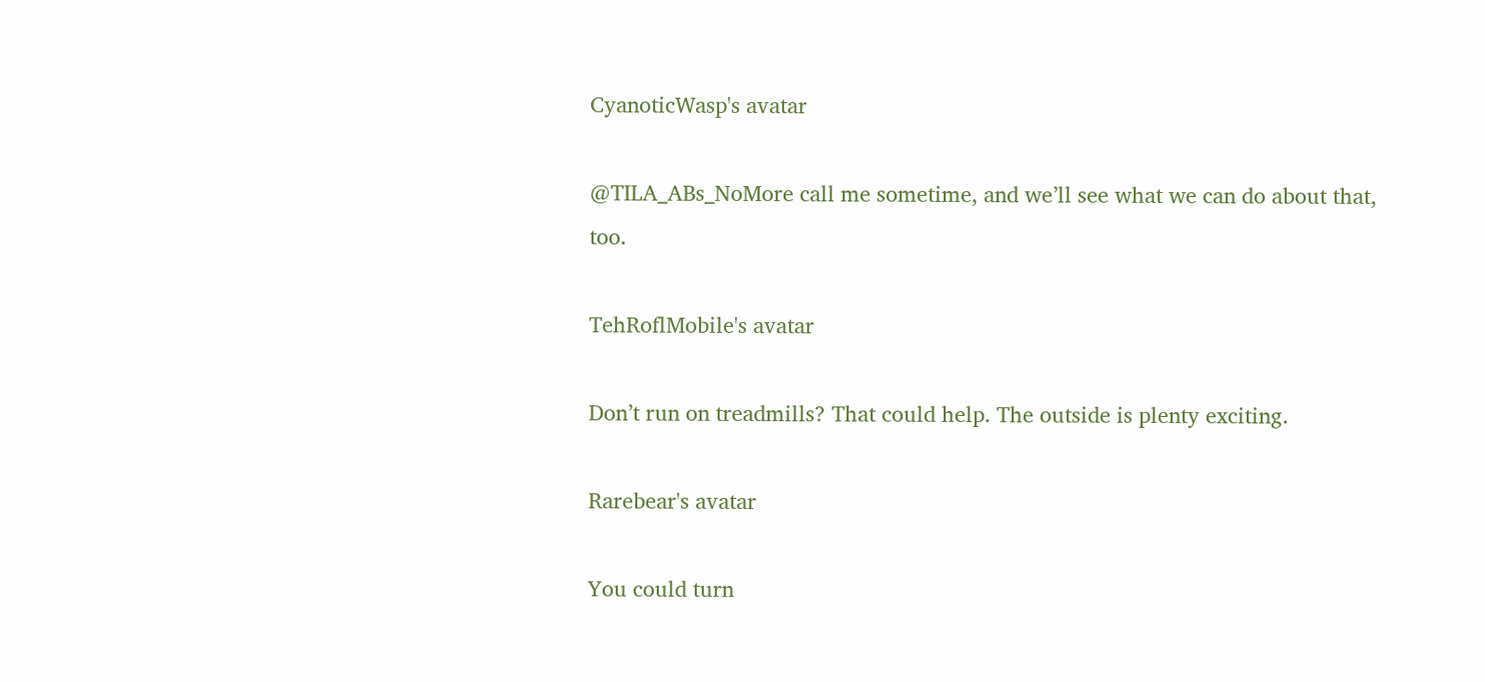CyanoticWasp's avatar

@TILA_ABs_NoMore call me sometime, and we’ll see what we can do about that, too.

TehRoflMobile's avatar

Don’t run on treadmills? That could help. The outside is plenty exciting.

Rarebear's avatar

You could turn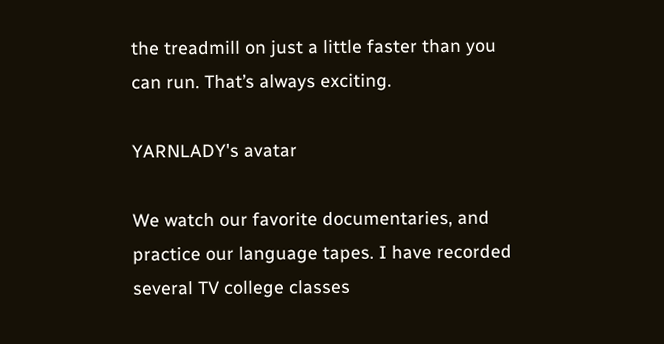the treadmill on just a little faster than you can run. That’s always exciting.

YARNLADY's avatar

We watch our favorite documentaries, and practice our language tapes. I have recorded several TV college classes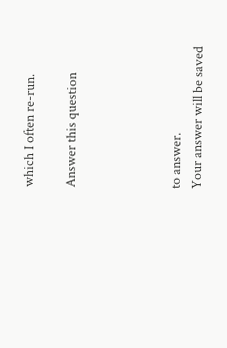which I often re-run.

Answer this question




to answer.
Your answer will be saved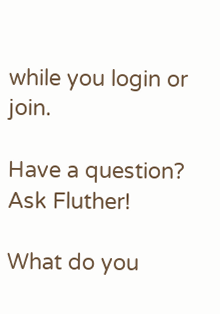while you login or join.

Have a question? Ask Fluther!

What do you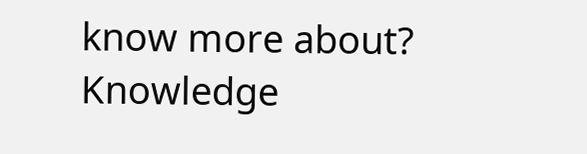know more about?
Knowledge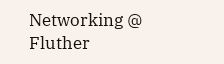Networking @ Fluther